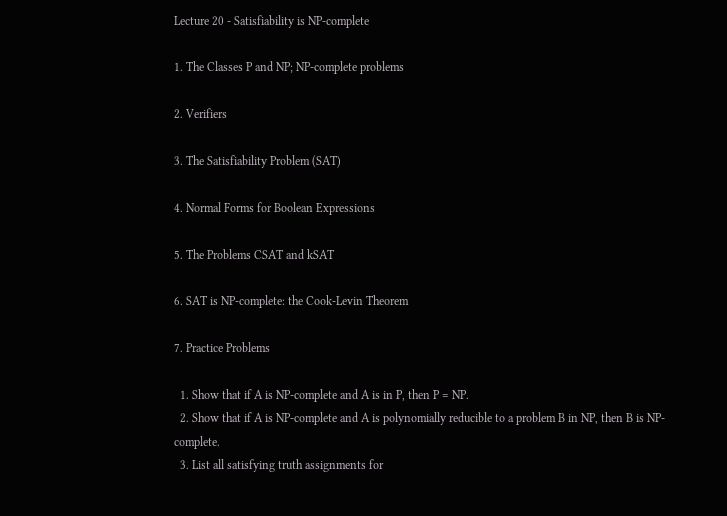Lecture 20 - Satisfiability is NP-complete

1. The Classes P and NP; NP-complete problems

2. Verifiers

3. The Satisfiability Problem (SAT)

4. Normal Forms for Boolean Expressions

5. The Problems CSAT and kSAT

6. SAT is NP-complete: the Cook-Levin Theorem

7. Practice Problems

  1. Show that if A is NP-complete and A is in P, then P = NP.
  2. Show that if A is NP-complete and A is polynomially reducible to a problem B in NP, then B is NP-complete.
  3. List all satisfying truth assignments for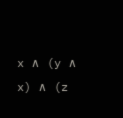x ∧ (y ∧ x) ∧ (z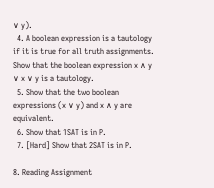∨ y).
  4. A boolean expression is a tautology if it is true for all truth assignments. Show that the boolean expression x ∧ y ∨ x ∨ y is a tautology.
  5. Show that the two boolean expressions (x ∨ y) and x ∧ y are equivalent.
  6. Show that 1SAT is in P.
  7. [Hard] Show that 2SAT is in P.

8. Reading Assignment